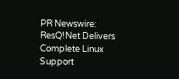PR Newswire: ResQ!Net Delivers Complete Linux Support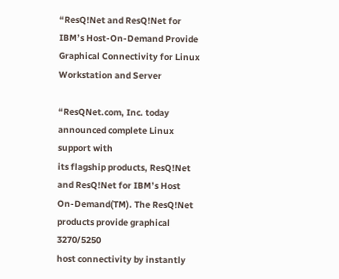“ResQ!Net and ResQ!Net for IBM’s Host-On-Demand Provide
Graphical Connectivity for Linux Workstation and Server

“ResQNet.com, Inc. today announced complete Linux support with
its flagship products, ResQ!Net and ResQ!Net for IBM’s Host
On-Demand(TM). The ResQ!Net products provide graphical 3270/5250
host connectivity by instantly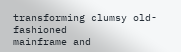transforming clumsy old-fashioned
mainframe and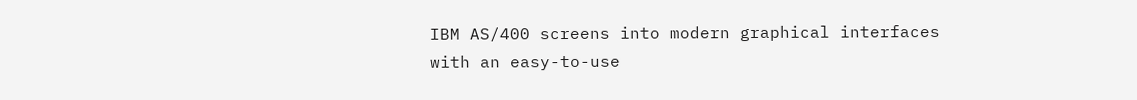IBM AS/400 screens into modern graphical interfaces
with an easy-to-use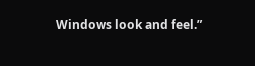Windows look and feel.”